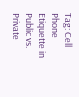Tag: Cell Phone Etiquette in Public vs. Private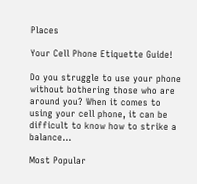Places

Your Cell Phone Etiquette Guide!

Do you struggle to use your phone without bothering those who are around you? When it comes to using your cell phone, it can be difficult to know how to strike a balance...

Most Popular